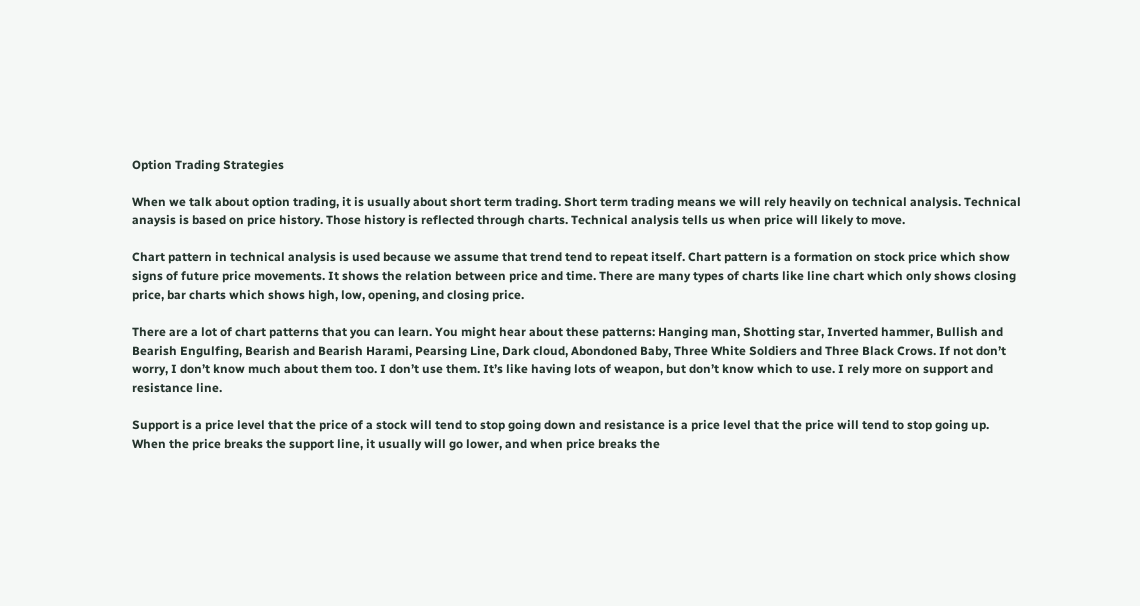Option Trading Strategies

When we talk about option trading, it is usually about short term trading. Short term trading means we will rely heavily on technical analysis. Technical anaysis is based on price history. Those history is reflected through charts. Technical analysis tells us when price will likely to move.

Chart pattern in technical analysis is used because we assume that trend tend to repeat itself. Chart pattern is a formation on stock price which show signs of future price movements. It shows the relation between price and time. There are many types of charts like line chart which only shows closing price, bar charts which shows high, low, opening, and closing price.

There are a lot of chart patterns that you can learn. You might hear about these patterns: Hanging man, Shotting star, Inverted hammer, Bullish and Bearish Engulfing, Bearish and Bearish Harami, Pearsing Line, Dark cloud, Abondoned Baby, Three White Soldiers and Three Black Crows. If not don’t worry, I don’t know much about them too. I don’t use them. It’s like having lots of weapon, but don’t know which to use. I rely more on support and resistance line.

Support is a price level that the price of a stock will tend to stop going down and resistance is a price level that the price will tend to stop going up. When the price breaks the support line, it usually will go lower, and when price breaks the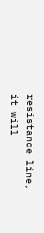resistance line, it will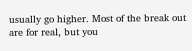usually go higher. Most of the break out are for real, but you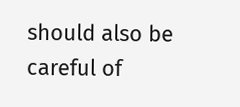should also be careful of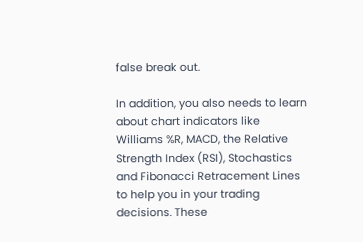false break out.

In addition, you also needs to learn about chart indicators like Williams %R, MACD, the Relative Strength Index (RSI), Stochastics and Fibonacci Retracement Lines to help you in your trading decisions. These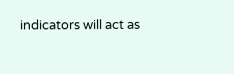indicators will act as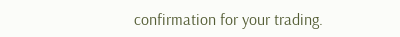confirmation for your trading.